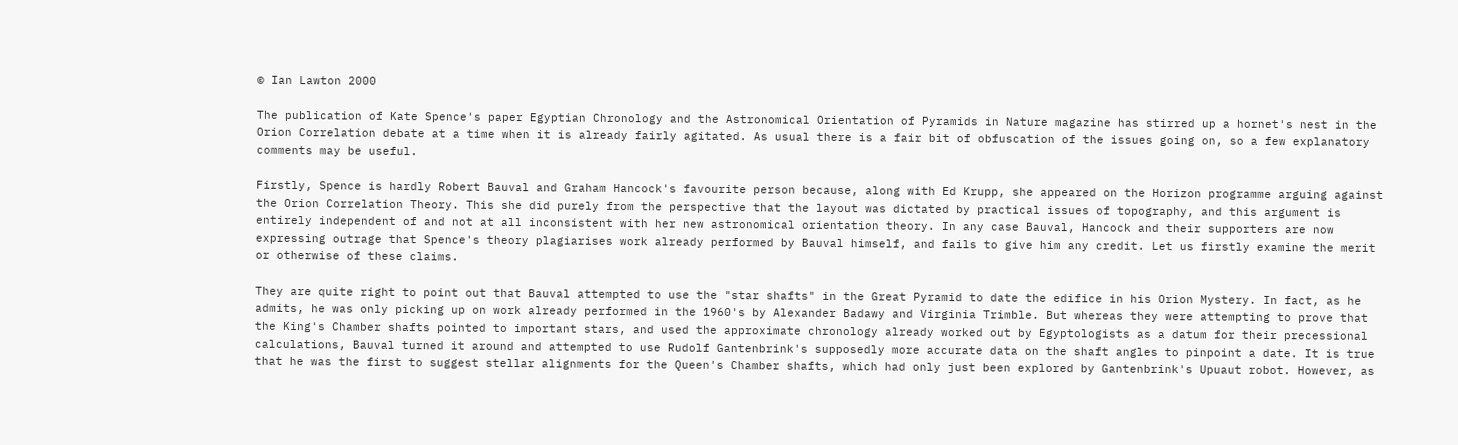© Ian Lawton 2000

The publication of Kate Spence's paper Egyptian Chronology and the Astronomical Orientation of Pyramids in Nature magazine has stirred up a hornet's nest in the Orion Correlation debate at a time when it is already fairly agitated. As usual there is a fair bit of obfuscation of the issues going on, so a few explanatory comments may be useful.

Firstly, Spence is hardly Robert Bauval and Graham Hancock's favourite person because, along with Ed Krupp, she appeared on the Horizon programme arguing against the Orion Correlation Theory. This she did purely from the perspective that the layout was dictated by practical issues of topography, and this argument is entirely independent of and not at all inconsistent with her new astronomical orientation theory. In any case Bauval, Hancock and their supporters are now expressing outrage that Spence's theory plagiarises work already performed by Bauval himself, and fails to give him any credit. Let us firstly examine the merit or otherwise of these claims.

They are quite right to point out that Bauval attempted to use the "star shafts" in the Great Pyramid to date the edifice in his Orion Mystery. In fact, as he admits, he was only picking up on work already performed in the 1960's by Alexander Badawy and Virginia Trimble. But whereas they were attempting to prove that the King's Chamber shafts pointed to important stars, and used the approximate chronology already worked out by Egyptologists as a datum for their precessional calculations, Bauval turned it around and attempted to use Rudolf Gantenbrink's supposedly more accurate data on the shaft angles to pinpoint a date. It is true that he was the first to suggest stellar alignments for the Queen's Chamber shafts, which had only just been explored by Gantenbrink's Upuaut robot. However, as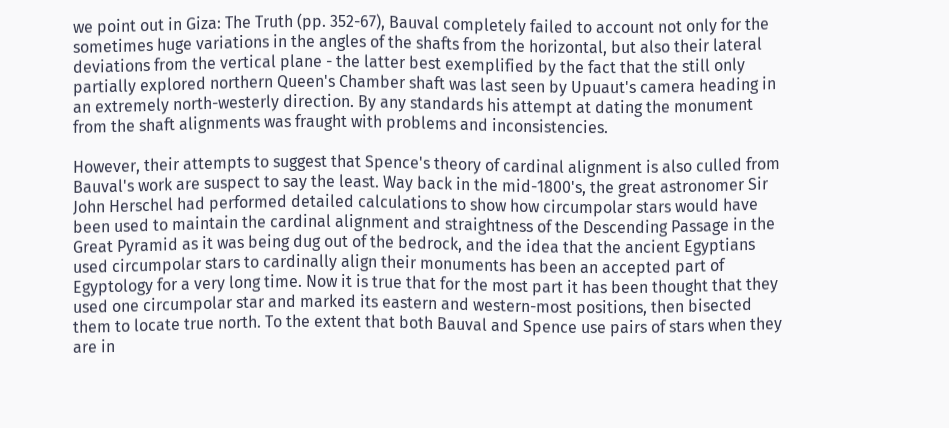we point out in Giza: The Truth (pp. 352-67), Bauval completely failed to account not only for the sometimes huge variations in the angles of the shafts from the horizontal, but also their lateral deviations from the vertical plane - the latter best exemplified by the fact that the still only partially explored northern Queen's Chamber shaft was last seen by Upuaut's camera heading in an extremely north-westerly direction. By any standards his attempt at dating the monument from the shaft alignments was fraught with problems and inconsistencies.

However, their attempts to suggest that Spence's theory of cardinal alignment is also culled from Bauval's work are suspect to say the least. Way back in the mid-1800's, the great astronomer Sir John Herschel had performed detailed calculations to show how circumpolar stars would have been used to maintain the cardinal alignment and straightness of the Descending Passage in the Great Pyramid as it was being dug out of the bedrock, and the idea that the ancient Egyptians used circumpolar stars to cardinally align their monuments has been an accepted part of Egyptology for a very long time. Now it is true that for the most part it has been thought that they used one circumpolar star and marked its eastern and western-most positions, then bisected them to locate true north. To the extent that both Bauval and Spence use pairs of stars when they are in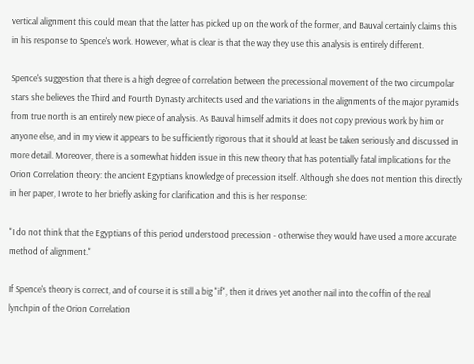vertical alignment this could mean that the latter has picked up on the work of the former, and Bauval certainly claims this in his response to Spence's work. However, what is clear is that the way they use this analysis is entirely different.

Spence's suggestion that there is a high degree of correlation between the precessional movement of the two circumpolar stars she believes the Third and Fourth Dynasty architects used and the variations in the alignments of the major pyramids from true north is an entirely new piece of analysis. As Bauval himself admits it does not copy previous work by him or anyone else, and in my view it appears to be sufficiently rigorous that it should at least be taken seriously and discussed in more detail. Moreover, there is a somewhat hidden issue in this new theory that has potentially fatal implications for the Orion Correlation theory: the ancient Egyptians knowledge of precession itself. Although she does not mention this directly in her paper, I wrote to her briefly asking for clarification and this is her response:

"I do not think that the Egyptians of this period understood precession - otherwise they would have used a more accurate method of alignment."

If Spence's theory is correct, and of course it is still a big "if", then it drives yet another nail into the coffin of the real lynchpin of the Orion Correlation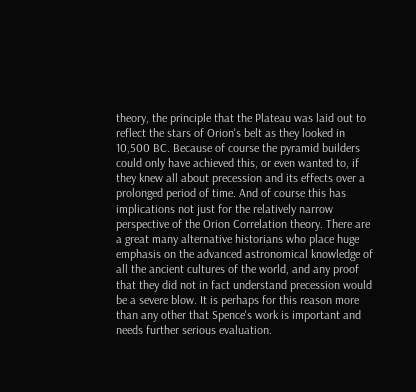theory, the principle that the Plateau was laid out to reflect the stars of Orion's belt as they looked in 10,500 BC. Because of course the pyramid builders could only have achieved this, or even wanted to, if they knew all about precession and its effects over a prolonged period of time. And of course this has implications not just for the relatively narrow perspective of the Orion Correlation theory. There are a great many alternative historians who place huge emphasis on the advanced astronomical knowledge of all the ancient cultures of the world, and any proof that they did not in fact understand precession would be a severe blow. It is perhaps for this reason more than any other that Spence's work is important and needs further serious evaluation.